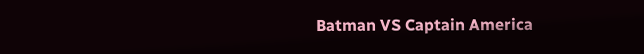Batman VS Captain America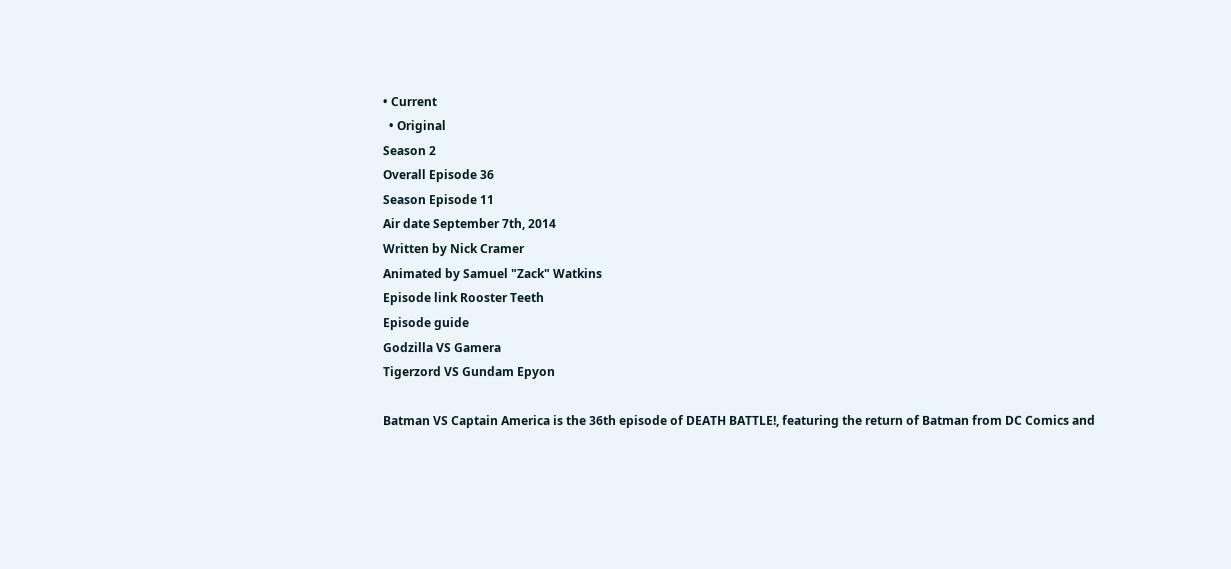• Current
  • Original
Season 2
Overall Episode 36
Season Episode 11
Air date September 7th, 2014
Written by Nick Cramer
Animated by Samuel "Zack" Watkins
Episode link Rooster Teeth
Episode guide
Godzilla VS Gamera
Tigerzord VS Gundam Epyon

Batman VS Captain America is the 36th episode of DEATH BATTLE!, featuring the return of Batman from DC Comics and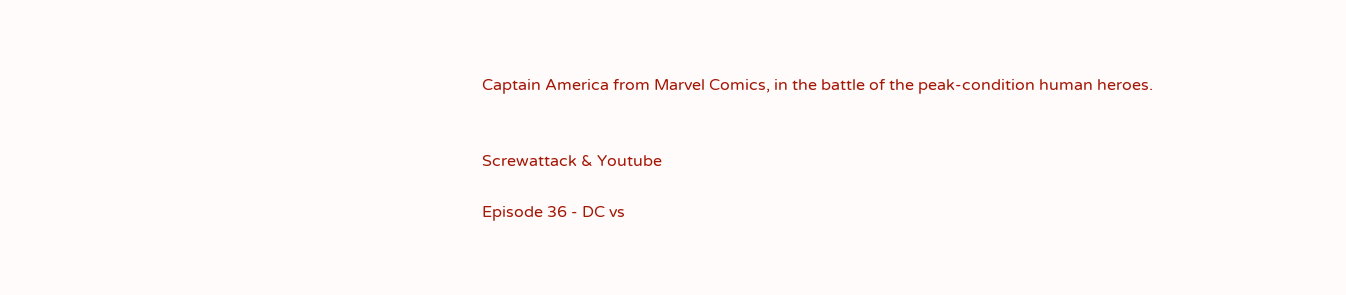Captain America from Marvel Comics, in the battle of the peak-condition human heroes.


Screwattack & Youtube

Episode 36 - DC vs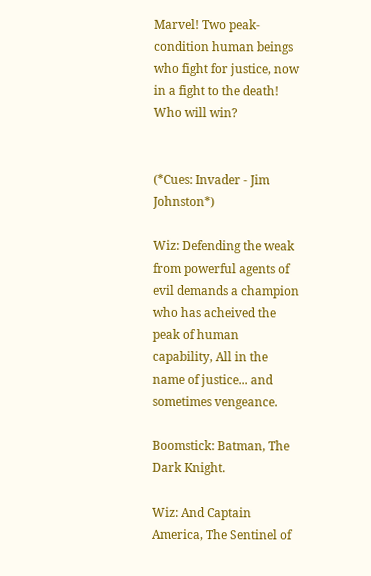Marvel! Two peak-condition human beings who fight for justice, now in a fight to the death! Who will win?


(*Cues: Invader - Jim Johnston*)

Wiz: Defending the weak from powerful agents of evil demands a champion who has acheived the peak of human capability, All in the name of justice... and sometimes vengeance.

Boomstick: Batman, The Dark Knight.

Wiz: And Captain America, The Sentinel of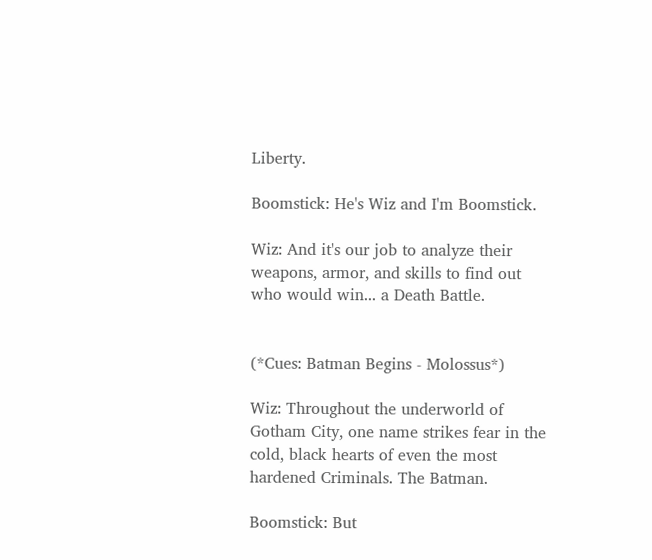Liberty.

Boomstick: He's Wiz and I'm Boomstick.

Wiz: And it's our job to analyze their weapons, armor, and skills to find out who would win... a Death Battle.


(*Cues: Batman Begins - Molossus*)

Wiz: Throughout the underworld of Gotham City, one name strikes fear in the cold, black hearts of even the most hardened Criminals. The Batman.

Boomstick: But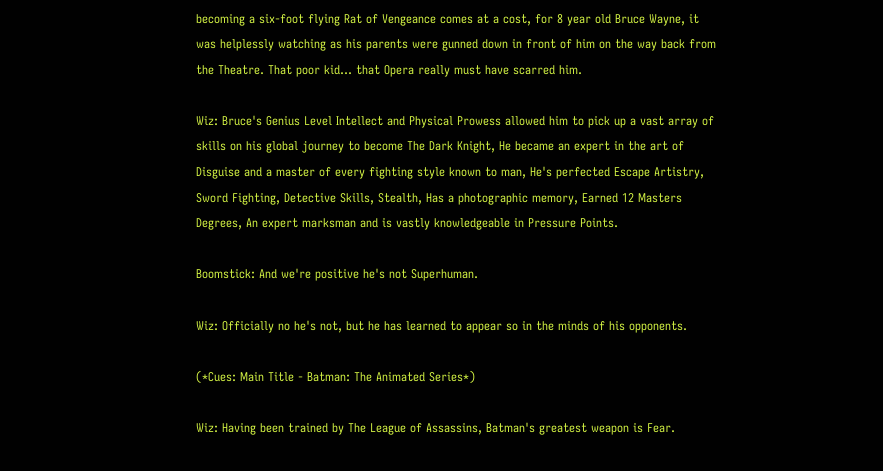becoming a six-foot flying Rat of Vengeance comes at a cost, for 8 year old Bruce Wayne, it was helplessly watching as his parents were gunned down in front of him on the way back from the Theatre. That poor kid... that Opera really must have scarred him.

Wiz: Bruce's Genius Level Intellect and Physical Prowess allowed him to pick up a vast array of skills on his global journey to become The Dark Knight, He became an expert in the art of Disguise and a master of every fighting style known to man, He's perfected Escape Artistry, Sword Fighting, Detective Skills, Stealth, Has a photographic memory, Earned 12 Masters Degrees, An expert marksman and is vastly knowledgeable in Pressure Points.

Boomstick: And we're positive he's not Superhuman.

Wiz: Officially no he's not, but he has learned to appear so in the minds of his opponents.

(*Cues: Main Title - Batman: The Animated Series*)

Wiz: Having been trained by The League of Assassins, Batman's greatest weapon is Fear.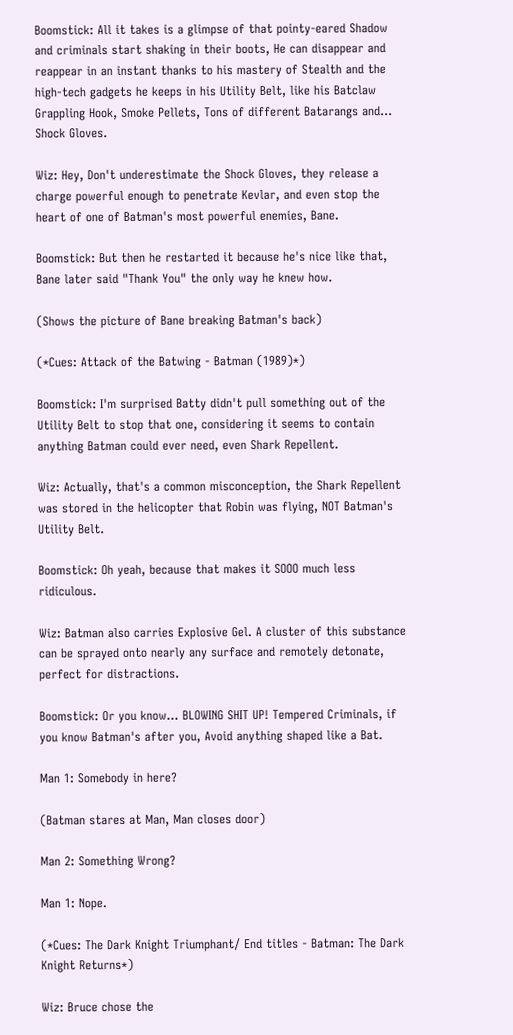Boomstick: All it takes is a glimpse of that pointy-eared Shadow and criminals start shaking in their boots, He can disappear and reappear in an instant thanks to his mastery of Stealth and the high-tech gadgets he keeps in his Utility Belt, like his Batclaw Grappling Hook, Smoke Pellets, Tons of different Batarangs and... Shock Gloves.

Wiz: Hey, Don't underestimate the Shock Gloves, they release a charge powerful enough to penetrate Kevlar, and even stop the heart of one of Batman's most powerful enemies, Bane.

Boomstick: But then he restarted it because he's nice like that, Bane later said "Thank You" the only way he knew how.

(Shows the picture of Bane breaking Batman's back)

(*Cues: Attack of the Batwing - Batman (1989)*)

Boomstick: I'm surprised Batty didn't pull something out of the Utility Belt to stop that one, considering it seems to contain anything Batman could ever need, even Shark Repellent.

Wiz: Actually, that's a common misconception, the Shark Repellent was stored in the helicopter that Robin was flying, NOT Batman's Utility Belt.

Boomstick: Oh yeah, because that makes it SOOO much less ridiculous.

Wiz: Batman also carries Explosive Gel. A cluster of this substance can be sprayed onto nearly any surface and remotely detonate, perfect for distractions.

Boomstick: Or you know... BLOWING SHIT UP! Tempered Criminals, if you know Batman's after you, Avoid anything shaped like a Bat.

Man 1: Somebody in here?

(Batman stares at Man, Man closes door)

Man 2: Something Wrong?

Man 1: Nope.

(*Cues: The Dark Knight Triumphant/ End titles - Batman: The Dark Knight Returns*)

Wiz: Bruce chose the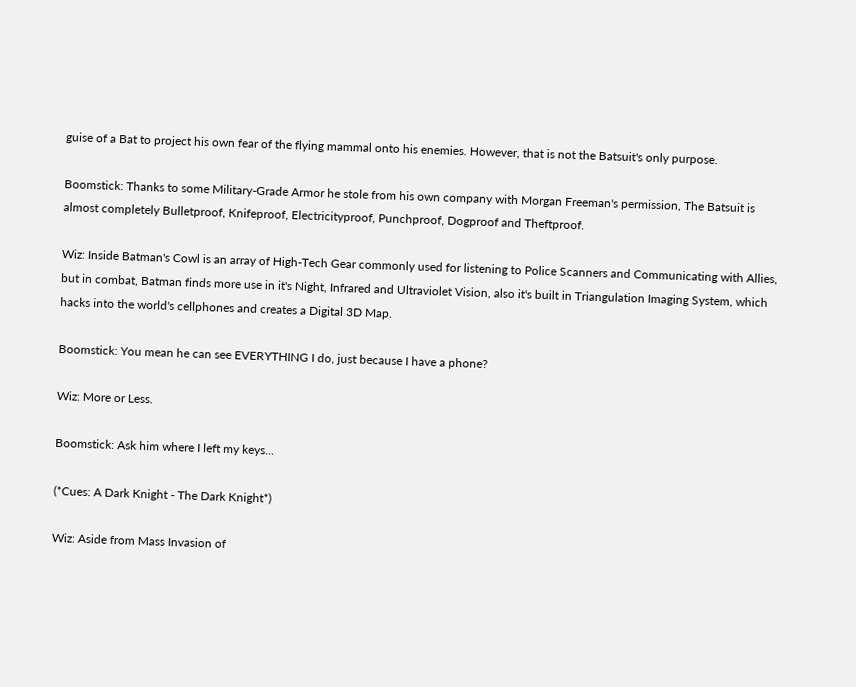guise of a Bat to project his own fear of the flying mammal onto his enemies. However, that is not the Batsuit's only purpose.

Boomstick: Thanks to some Military-Grade Armor he stole from his own company with Morgan Freeman's permission, The Batsuit is almost completely Bulletproof, Knifeproof, Electricityproof, Punchproof, Dogproof and Theftproof.

Wiz: Inside Batman's Cowl is an array of High-Tech Gear commonly used for listening to Police Scanners and Communicating with Allies, but in combat, Batman finds more use in it's Night, Infrared and Ultraviolet Vision, also it's built in Triangulation Imaging System, which hacks into the world's cellphones and creates a Digital 3D Map.

Boomstick: You mean he can see EVERYTHING I do, just because I have a phone?

Wiz: More or Less.

Boomstick: Ask him where I left my keys...

(*Cues: A Dark Knight - The Dark Knight*)

Wiz: Aside from Mass Invasion of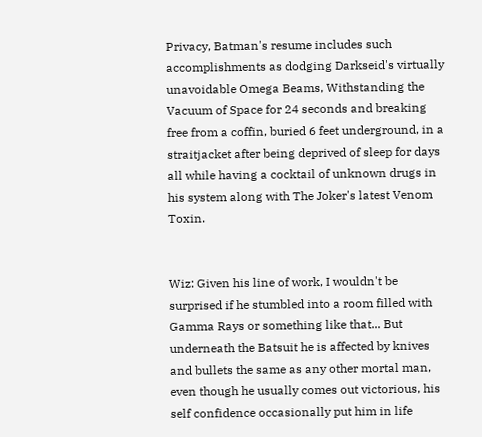Privacy, Batman's resume includes such accomplishments as dodging Darkseid's virtually unavoidable Omega Beams, Withstanding the Vacuum of Space for 24 seconds and breaking free from a coffin, buried 6 feet underground, in a straitjacket after being deprived of sleep for days all while having a cocktail of unknown drugs in his system along with The Joker's latest Venom Toxin.


Wiz: Given his line of work, I wouldn't be surprised if he stumbled into a room filled with Gamma Rays or something like that... But underneath the Batsuit he is affected by knives and bullets the same as any other mortal man, even though he usually comes out victorious, his self confidence occasionally put him in life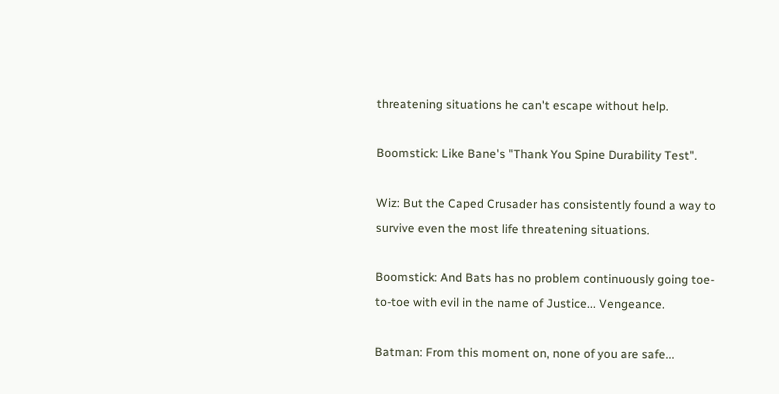threatening situations he can't escape without help.

Boomstick: Like Bane's "Thank You Spine Durability Test".

Wiz: But the Caped Crusader has consistently found a way to survive even the most life threatening situations.

Boomstick: And Bats has no problem continuously going toe-to-toe with evil in the name of Justice... Vengeance.

Batman: From this moment on, none of you are safe...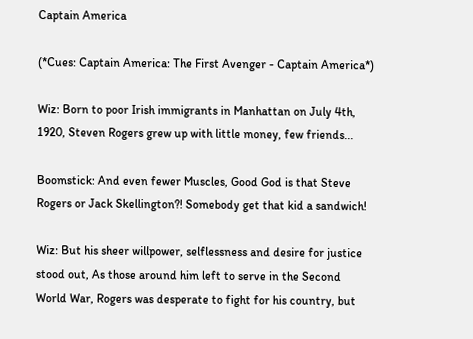Captain America

(*Cues: Captain America: The First Avenger - Captain America*)

Wiz: Born to poor Irish immigrants in Manhattan on July 4th, 1920, Steven Rogers grew up with little money, few friends...

Boomstick: And even fewer Muscles, Good God is that Steve Rogers or Jack Skellington?! Somebody get that kid a sandwich!

Wiz: But his sheer willpower, selflessness and desire for justice stood out, As those around him left to serve in the Second World War, Rogers was desperate to fight for his country, but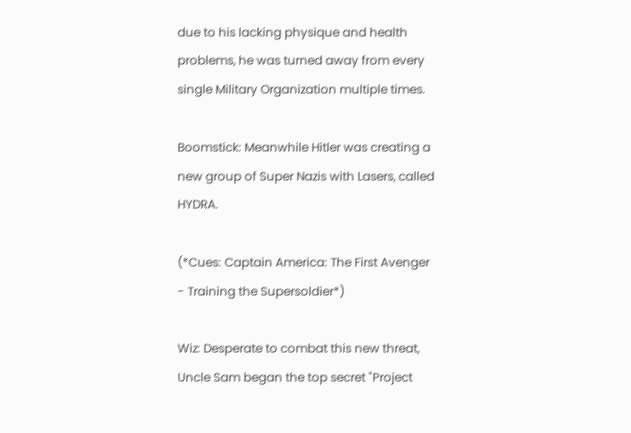due to his lacking physique and health problems, he was turned away from every single Military Organization multiple times.

Boomstick: Meanwhile Hitler was creating a new group of Super Nazis with Lasers, called HYDRA.

(*Cues: Captain America: The First Avenger - Training the Supersoldier*)

Wiz: Desperate to combat this new threat, Uncle Sam began the top secret "Project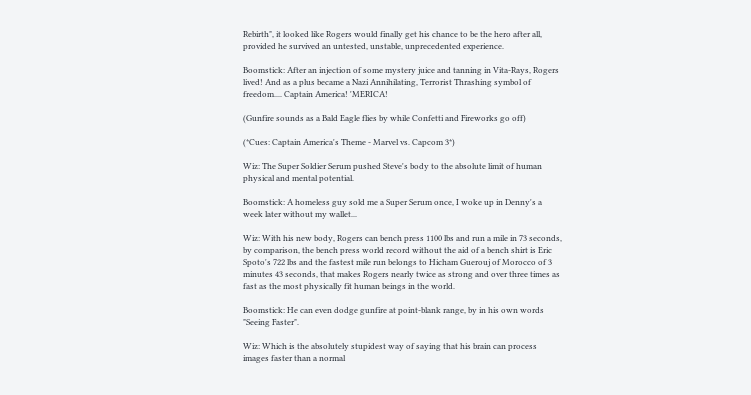Rebirth", it looked like Rogers would finally get his chance to be the hero after all, provided he survived an untested, unstable, unprecedented experience.

Boomstick: After an injection of some mystery juice and tanning in Vita-Rays, Rogers lived! And as a plus became a Nazi Annihilating, Terrorist Thrashing symbol of freedom.... Captain America! 'MERICA!

(Gunfire sounds as a Bald Eagle flies by while Confetti and Fireworks go off)

(*Cues: Captain America's Theme - Marvel vs. Capcom 3*)

Wiz: The Super Soldier Serum pushed Steve's body to the absolute limit of human physical and mental potential.

Boomstick: A homeless guy sold me a Super Serum once, I woke up in Denny's a week later without my wallet...

Wiz: With his new body, Rogers can bench press 1100 lbs and run a mile in 73 seconds, by comparison, the bench press world record without the aid of a bench shirt is Eric Spoto's 722 lbs and the fastest mile run belongs to Hicham Guerouj of Morocco of 3 minutes 43 seconds, that makes Rogers nearly twice as strong and over three times as fast as the most physically fit human beings in the world.

Boomstick: He can even dodge gunfire at point-blank range, by in his own words "Seeing Faster".

Wiz: Which is the absolutely stupidest way of saying that his brain can process images faster than a normal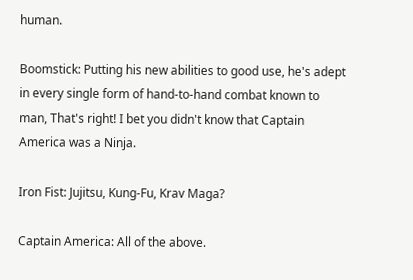human.

Boomstick: Putting his new abilities to good use, he's adept in every single form of hand-to-hand combat known to man, That's right! I bet you didn't know that Captain America was a Ninja.

Iron Fist: Jujitsu, Kung-Fu, Krav Maga?

Captain America: All of the above.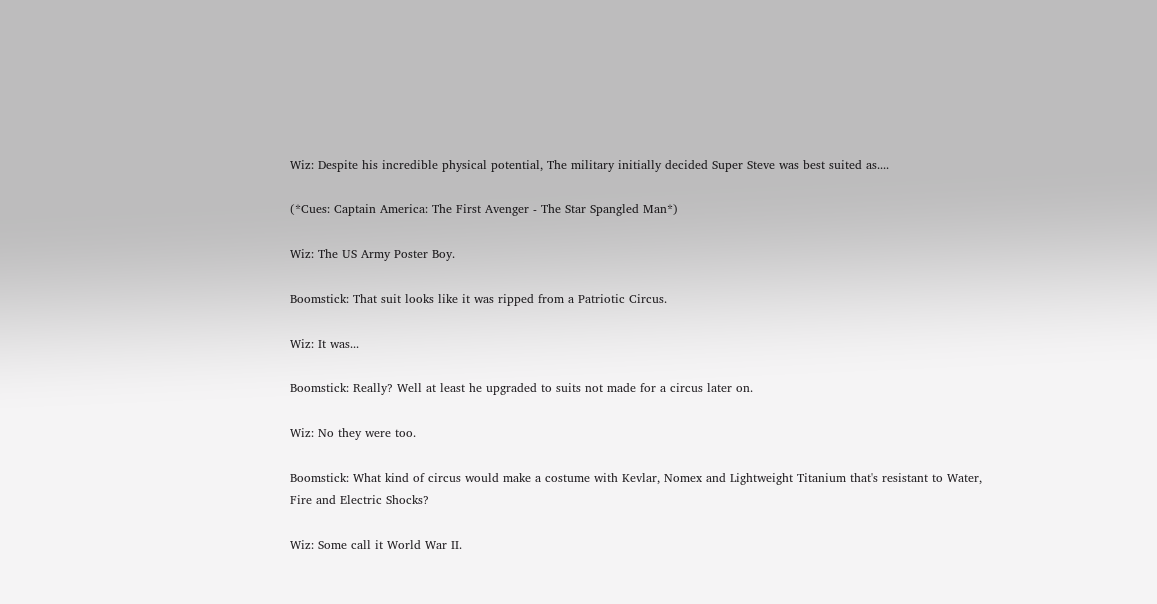Wiz: Despite his incredible physical potential, The military initially decided Super Steve was best suited as....

(*Cues: Captain America: The First Avenger - The Star Spangled Man*)

Wiz: The US Army Poster Boy.

Boomstick: That suit looks like it was ripped from a Patriotic Circus.

Wiz: It was...

Boomstick: Really? Well at least he upgraded to suits not made for a circus later on.

Wiz: No they were too.

Boomstick: What kind of circus would make a costume with Kevlar, Nomex and Lightweight Titanium that's resistant to Water, Fire and Electric Shocks?

Wiz: Some call it World War II.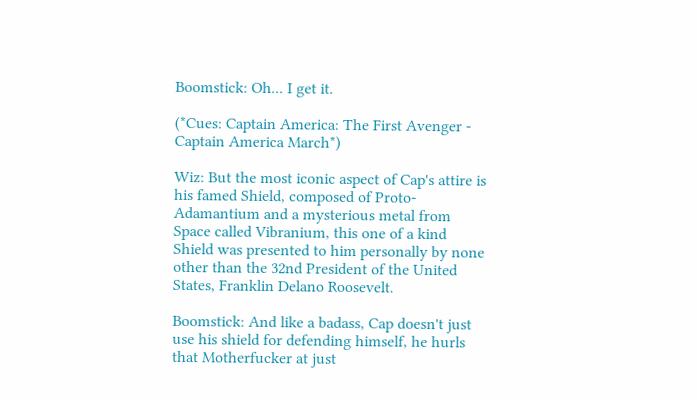Boomstick: Oh... I get it.

(*Cues: Captain America: The First Avenger - Captain America March*)

Wiz: But the most iconic aspect of Cap's attire is his famed Shield, composed of Proto-Adamantium and a mysterious metal from Space called Vibranium, this one of a kind Shield was presented to him personally by none other than the 32nd President of the United States, Franklin Delano Roosevelt.

Boomstick: And like a badass, Cap doesn't just use his shield for defending himself, he hurls that Motherfucker at just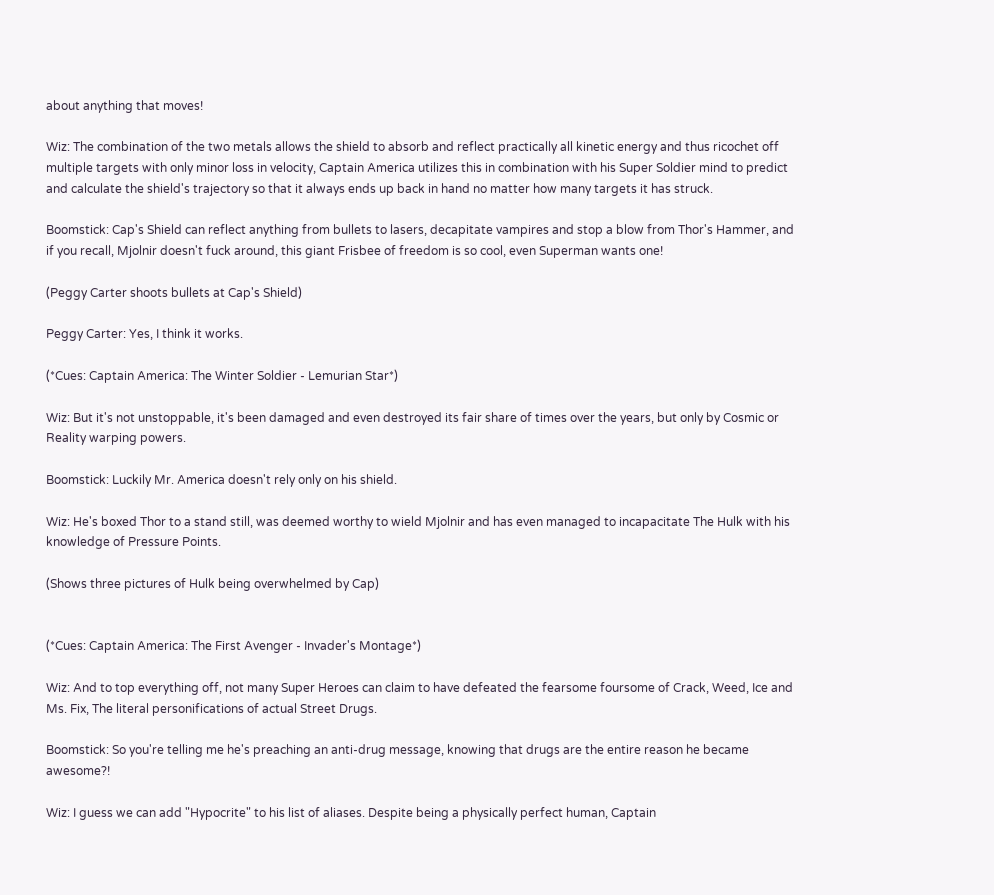about anything that moves!

Wiz: The combination of the two metals allows the shield to absorb and reflect practically all kinetic energy and thus ricochet off multiple targets with only minor loss in velocity, Captain America utilizes this in combination with his Super Soldier mind to predict and calculate the shield's trajectory so that it always ends up back in hand no matter how many targets it has struck.

Boomstick: Cap's Shield can reflect anything from bullets to lasers, decapitate vampires and stop a blow from Thor's Hammer, and if you recall, Mjolnir doesn't fuck around, this giant Frisbee of freedom is so cool, even Superman wants one!

(Peggy Carter shoots bullets at Cap's Shield)

Peggy Carter: Yes, I think it works.

(*Cues: Captain America: The Winter Soldier - Lemurian Star*)

Wiz: But it's not unstoppable, it's been damaged and even destroyed its fair share of times over the years, but only by Cosmic or Reality warping powers.

Boomstick: Luckily Mr. America doesn't rely only on his shield.

Wiz: He's boxed Thor to a stand still, was deemed worthy to wield Mjolnir and has even managed to incapacitate The Hulk with his knowledge of Pressure Points.

(Shows three pictures of Hulk being overwhelmed by Cap)


(*Cues: Captain America: The First Avenger - Invader's Montage*)

Wiz: And to top everything off, not many Super Heroes can claim to have defeated the fearsome foursome of Crack, Weed, Ice and Ms. Fix, The literal personifications of actual Street Drugs.

Boomstick: So you're telling me he's preaching an anti-drug message, knowing that drugs are the entire reason he became awesome?!

Wiz: I guess we can add "Hypocrite" to his list of aliases. Despite being a physically perfect human, Captain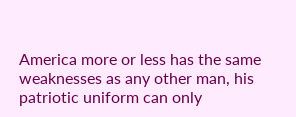America more or less has the same weaknesses as any other man, his patriotic uniform can only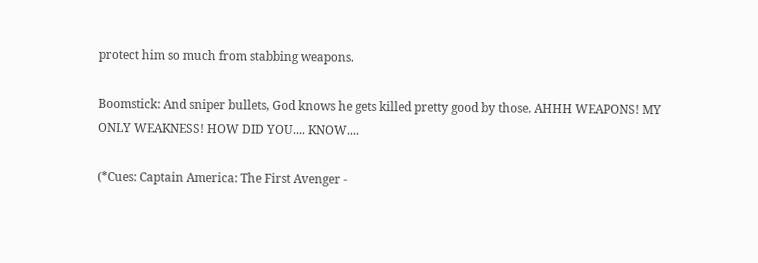protect him so much from stabbing weapons.

Boomstick: And sniper bullets, God knows he gets killed pretty good by those. AHHH WEAPONS! MY ONLY WEAKNESS! HOW DID YOU.... KNOW....

(*Cues: Captain America: The First Avenger -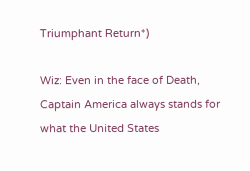Triumphant Return*)

Wiz: Even in the face of Death, Captain America always stands for what the United States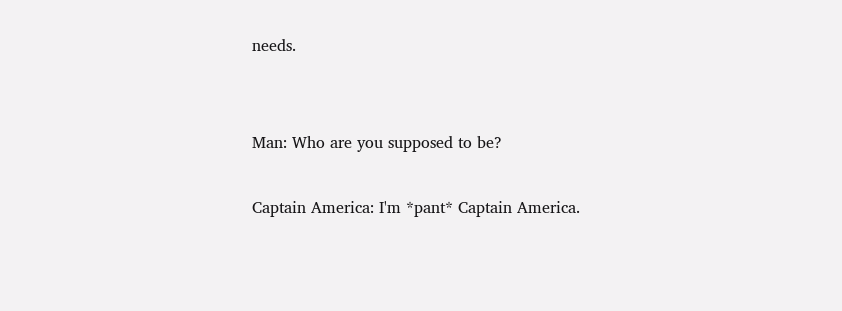needs.


Man: Who are you supposed to be?

Captain America: I'm *pant* Captain America.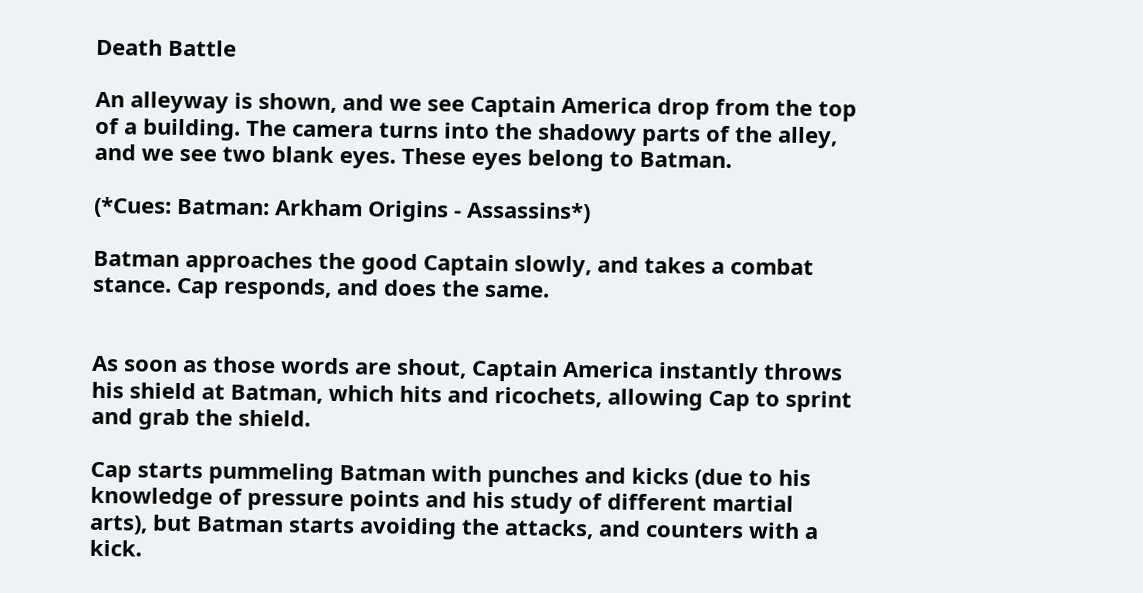Death Battle

An alleyway is shown, and we see Captain America drop from the top of a building. The camera turns into the shadowy parts of the alley, and we see two blank eyes. These eyes belong to Batman.

(*Cues: Batman: Arkham Origins - Assassins*)

Batman approaches the good Captain slowly, and takes a combat stance. Cap responds, and does the same.


As soon as those words are shout, Captain America instantly throws his shield at Batman, which hits and ricochets, allowing Cap to sprint and grab the shield.

Cap starts pummeling Batman with punches and kicks (due to his knowledge of pressure points and his study of different martial arts), but Batman starts avoiding the attacks, and counters with a kick.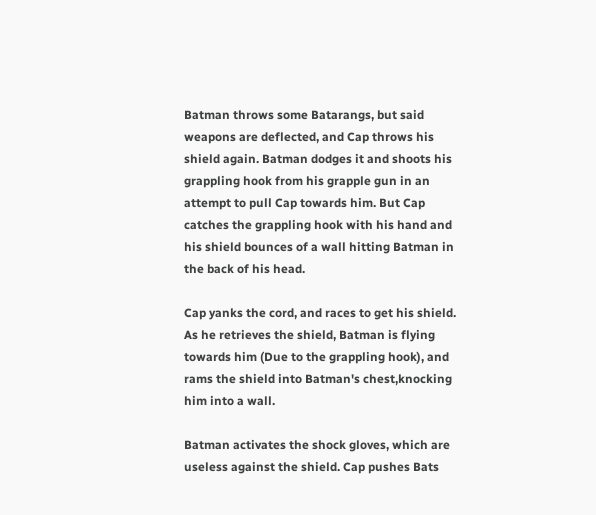Batman throws some Batarangs, but said weapons are deflected, and Cap throws his shield again. Batman dodges it and shoots his grappling hook from his grapple gun in an attempt to pull Cap towards him. But Cap catches the grappling hook with his hand and his shield bounces of a wall hitting Batman in the back of his head.

Cap yanks the cord, and races to get his shield. As he retrieves the shield, Batman is flying towards him (Due to the grappling hook), and rams the shield into Batman's chest,knocking him into a wall.

Batman activates the shock gloves, which are useless against the shield. Cap pushes Bats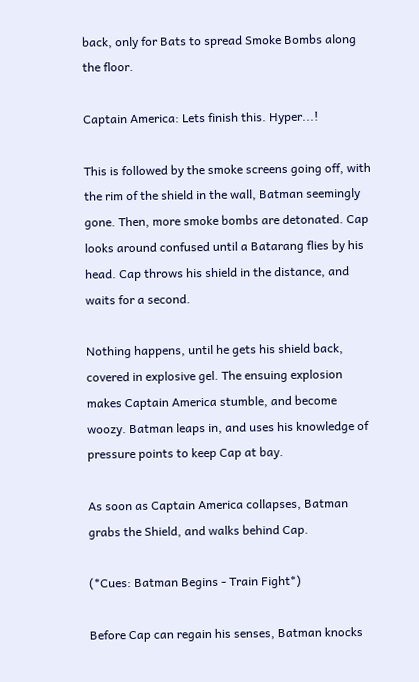back, only for Bats to spread Smoke Bombs along the floor.

Captain America: Lets finish this. Hyper...!

This is followed by the smoke screens going off, with the rim of the shield in the wall, Batman seemingly gone. Then, more smoke bombs are detonated. Cap looks around confused until a Batarang flies by his head. Cap throws his shield in the distance, and waits for a second.

Nothing happens, until he gets his shield back, covered in explosive gel. The ensuing explosion makes Captain America stumble, and become woozy. Batman leaps in, and uses his knowledge of pressure points to keep Cap at bay.

As soon as Captain America collapses, Batman grabs the Shield, and walks behind Cap.

(*Cues: Batman Begins - Train Fight*)

Before Cap can regain his senses, Batman knocks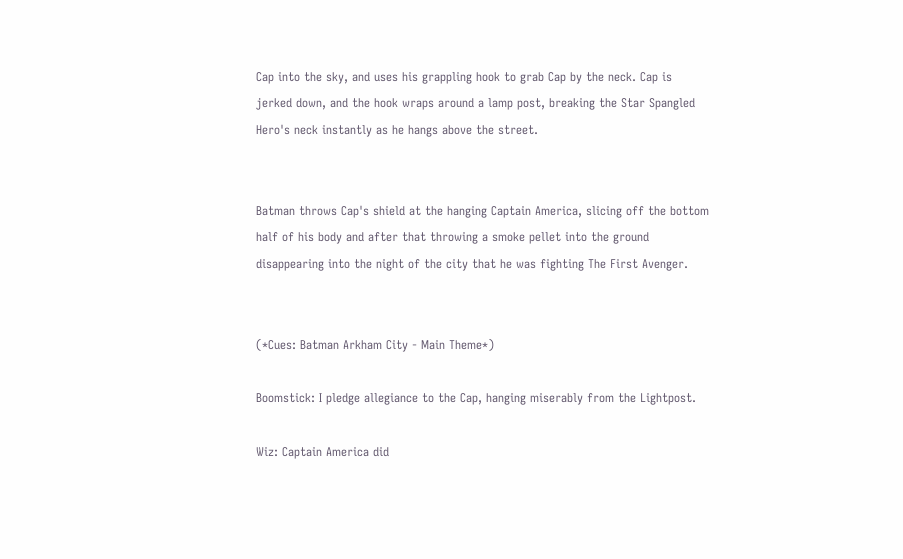Cap into the sky, and uses his grappling hook to grab Cap by the neck. Cap is jerked down, and the hook wraps around a lamp post, breaking the Star Spangled Hero's neck instantly as he hangs above the street.


Batman throws Cap's shield at the hanging Captain America, slicing off the bottom half of his body and after that throwing a smoke pellet into the ground disappearing into the night of the city that he was fighting The First Avenger.


(*Cues: Batman Arkham City - Main Theme*)

Boomstick: I pledge allegiance to the Cap, hanging miserably from the Lightpost.

Wiz: Captain America did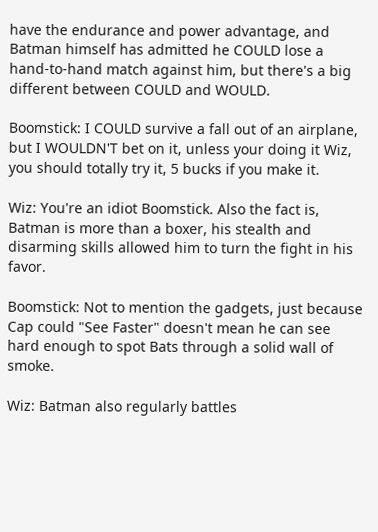have the endurance and power advantage, and Batman himself has admitted he COULD lose a hand-to-hand match against him, but there's a big different between COULD and WOULD.

Boomstick: I COULD survive a fall out of an airplane, but I WOULDN'T bet on it, unless your doing it Wiz, you should totally try it, 5 bucks if you make it.

Wiz: You're an idiot Boomstick. Also the fact is, Batman is more than a boxer, his stealth and disarming skills allowed him to turn the fight in his favor.

Boomstick: Not to mention the gadgets, just because Cap could "See Faster" doesn't mean he can see hard enough to spot Bats through a solid wall of smoke.

Wiz: Batman also regularly battles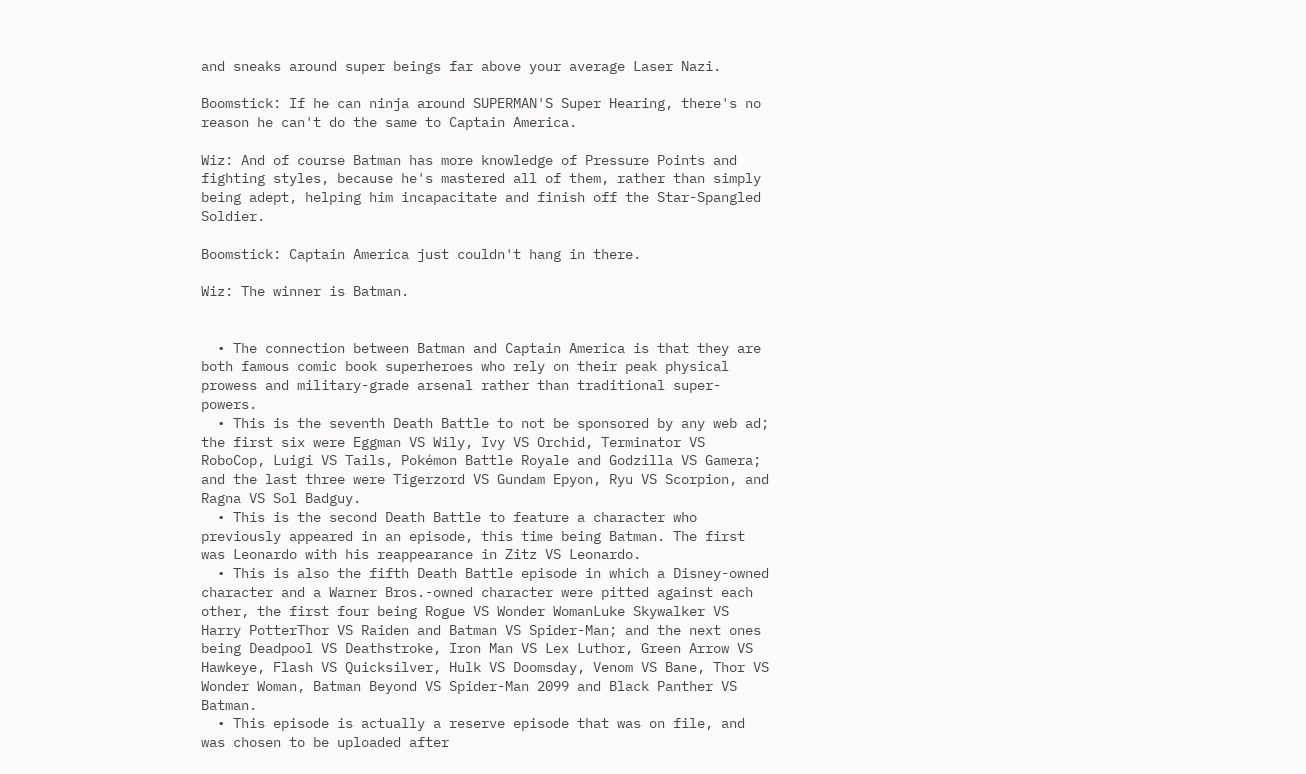and sneaks around super beings far above your average Laser Nazi.

Boomstick: If he can ninja around SUPERMAN'S Super Hearing, there's no reason he can't do the same to Captain America.

Wiz: And of course Batman has more knowledge of Pressure Points and fighting styles, because he's mastered all of them, rather than simply being adept, helping him incapacitate and finish off the Star-Spangled Soldier.

Boomstick: Captain America just couldn't hang in there.

Wiz: The winner is Batman.


  • The connection between Batman and Captain America is that they are both famous comic book superheroes who rely on their peak physical prowess and military-grade arsenal rather than traditional super-powers.
  • This is the seventh Death Battle to not be sponsored by any web ad; the first six were Eggman VS Wily, Ivy VS Orchid, Terminator VS RoboCop, Luigi VS Tails, Pokémon Battle Royale and Godzilla VS Gamera; and the last three were Tigerzord VS Gundam Epyon, Ryu VS Scorpion, and Ragna VS Sol Badguy.
  • This is the second Death Battle to feature a character who previously appeared in an episode, this time being Batman. The first was Leonardo with his reappearance in Zitz VS Leonardo.
  • This is also the fifth Death Battle episode in which a Disney-owned character and a Warner Bros.-owned character were pitted against each other, the first four being Rogue VS Wonder WomanLuke Skywalker VS Harry PotterThor VS Raiden and Batman VS Spider-Man; and the next ones being Deadpool VS Deathstroke, Iron Man VS Lex Luthor, Green Arrow VS Hawkeye, Flash VS Quicksilver, Hulk VS Doomsday, Venom VS Bane, Thor VS Wonder Woman, Batman Beyond VS Spider-Man 2099 and Black Panther VS Batman.
  • This episode is actually a reserve episode that was on file, and was chosen to be uploaded after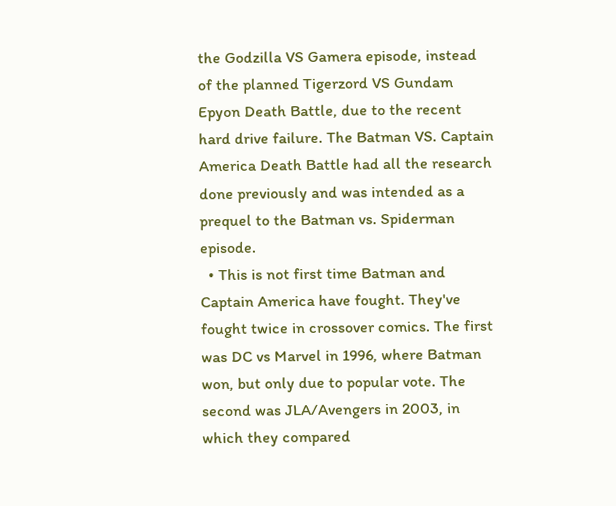the Godzilla VS Gamera episode, instead of the planned Tigerzord VS Gundam Epyon Death Battle, due to the recent hard drive failure. The Batman VS. Captain America Death Battle had all the research done previously and was intended as a prequel to the Batman vs. Spiderman episode.
  • This is not first time Batman and Captain America have fought. They've fought twice in crossover comics. The first was DC vs Marvel in 1996, where Batman won, but only due to popular vote. The second was JLA/Avengers in 2003, in which they compared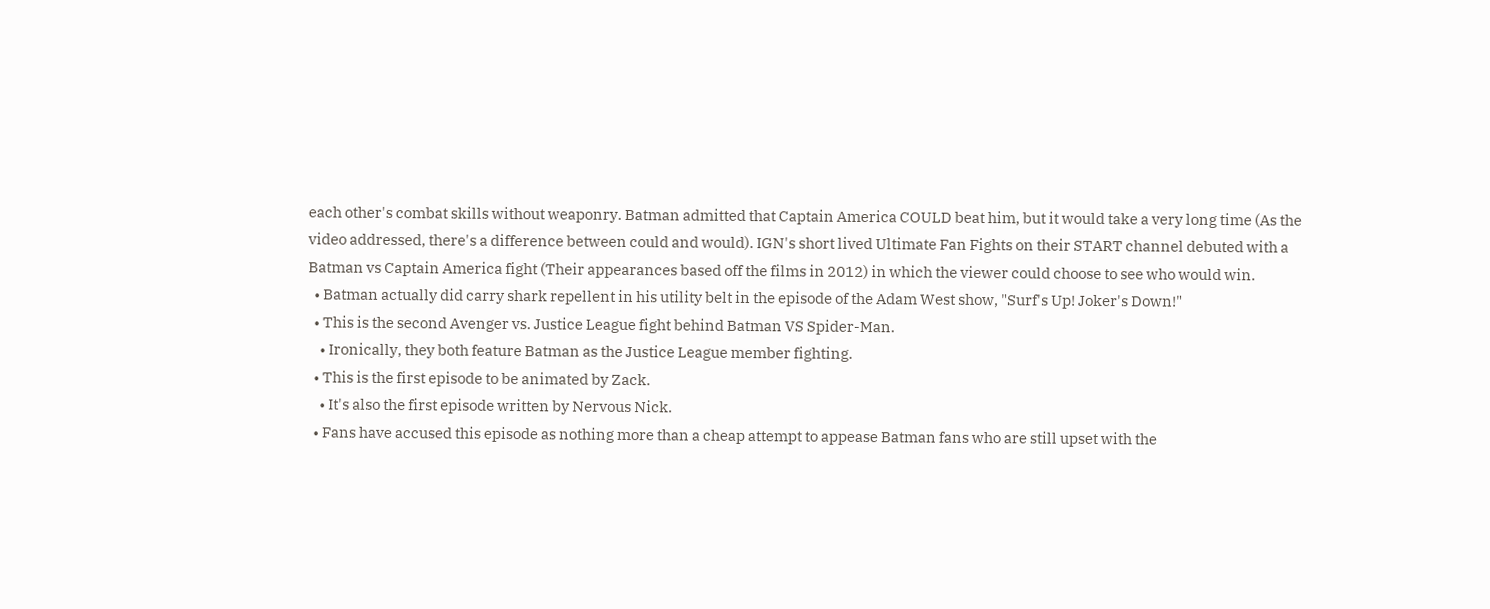each other's combat skills without weaponry. Batman admitted that Captain America COULD beat him, but it would take a very long time (As the video addressed, there's a difference between could and would). IGN's short lived Ultimate Fan Fights on their START channel debuted with a Batman vs Captain America fight (Their appearances based off the films in 2012) in which the viewer could choose to see who would win.
  • Batman actually did carry shark repellent in his utility belt in the episode of the Adam West show, "Surf's Up! Joker's Down!"
  • This is the second Avenger vs. Justice League fight behind Batman VS Spider-Man.
    • Ironically, they both feature Batman as the Justice League member fighting.
  • This is the first episode to be animated by Zack.
    • It's also the first episode written by Nervous Nick.
  • Fans have accused this episode as nothing more than a cheap attempt to appease Batman fans who are still upset with the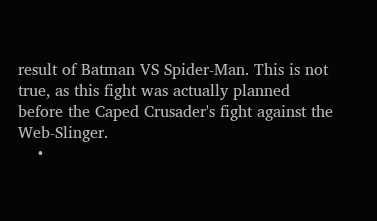result of Batman VS Spider-Man. This is not true, as this fight was actually planned before the Caped Crusader's fight against the Web-Slinger.
    •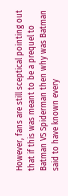However, fans are still sceptical pointing out that if this was meant to be a prequel to Batman VS Spiderman then why was Batman said to have known every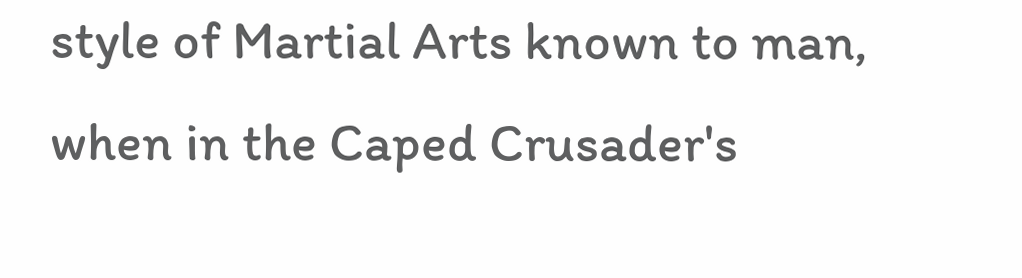style of Martial Arts known to man, when in the Caped Crusader's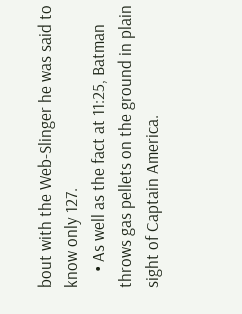bout with the Web-Slinger he was said to know only 127.
    • As well as the fact at 11:25, Batman throws gas pellets on the ground in plain sight of Captain America.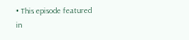• This episode featured in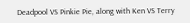Deadpool VS Pinkie Pie, along with Ken VS Terry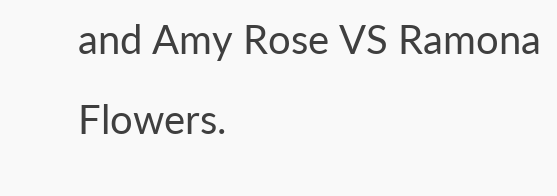and Amy Rose VS Ramona Flowers.